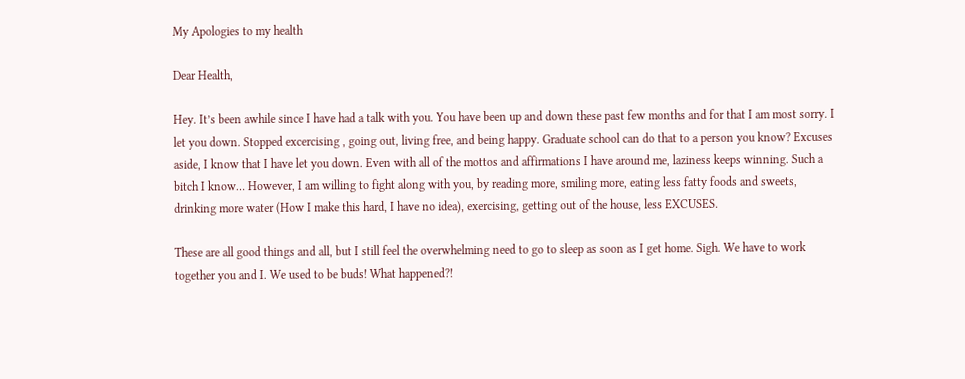My Apologies to my health

Dear Health,

Hey. It’s been awhile since I have had a talk with you. You have been up and down these past few months and for that I am most sorry. I let you down. Stopped excercising , going out, living free, and being happy. Graduate school can do that to a person you know? Excuses aside, I know that I have let you down. Even with all of the mottos and affirmations I have around me, laziness keeps winning. Such a bitch I know… However, I am willing to fight along with you, by reading more, smiling more, eating less fatty foods and sweets, drinking more water (How I make this hard, I have no idea), exercising, getting out of the house, less EXCUSES.

These are all good things and all, but I still feel the overwhelming need to go to sleep as soon as I get home. Sigh. We have to work together you and I. We used to be buds! What happened?!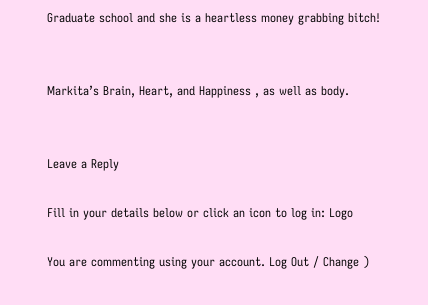Graduate school and she is a heartless money grabbing bitch!


Markita’s Brain, Heart, and Happiness , as well as body.


Leave a Reply

Fill in your details below or click an icon to log in: Logo

You are commenting using your account. Log Out / Change )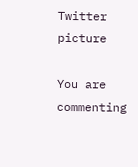Twitter picture

You are commenting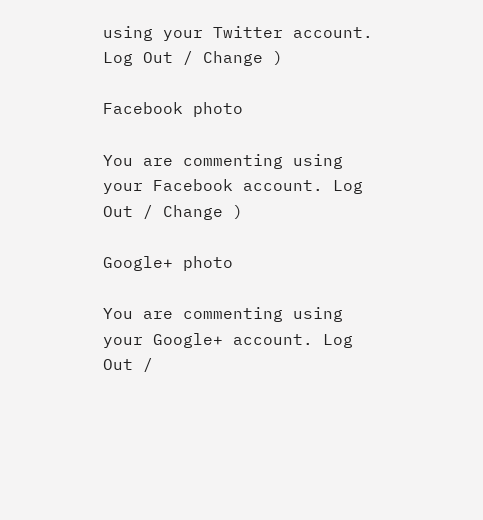using your Twitter account. Log Out / Change )

Facebook photo

You are commenting using your Facebook account. Log Out / Change )

Google+ photo

You are commenting using your Google+ account. Log Out /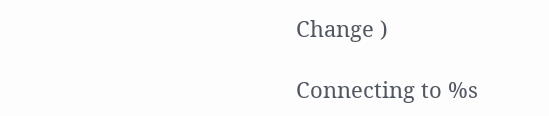Change )

Connecting to %s